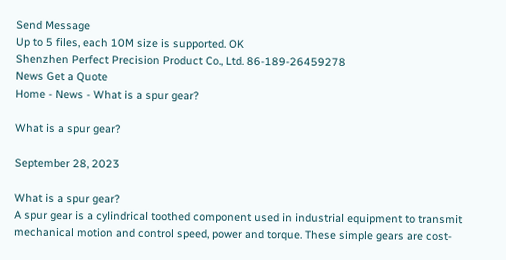Send Message
Up to 5 files, each 10M size is supported. OK
Shenzhen Perfect Precision Product Co., Ltd. 86-189-26459278
News Get a Quote
Home - News - What is a spur gear?

What is a spur gear?

September 28, 2023

What is a spur gear?
A spur gear is a cylindrical toothed component used in industrial equipment to transmit mechanical motion and control speed, power and torque. These simple gears are cost-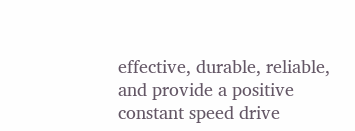effective, durable, reliable, and provide a positive constant speed drive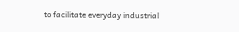to facilitate everyday industrial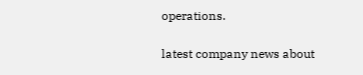operations.

latest company news about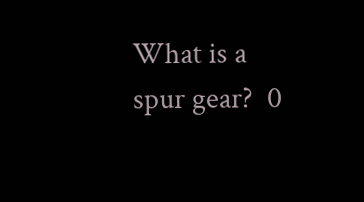What is a spur gear?  0